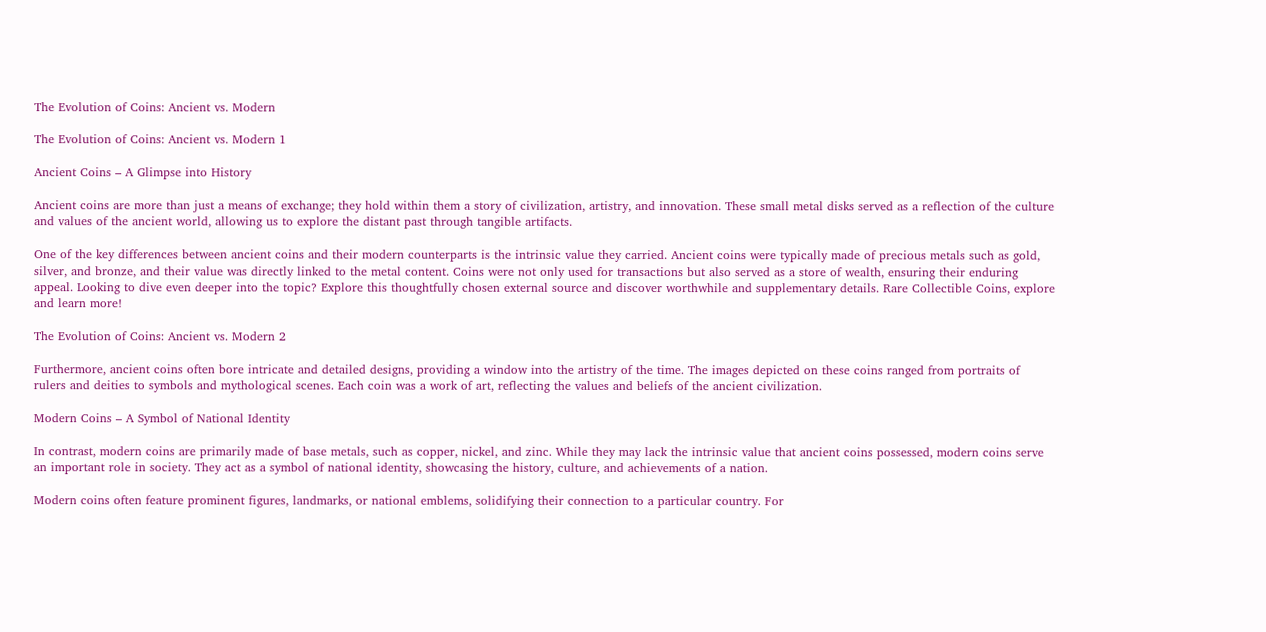The Evolution of Coins: Ancient vs. Modern

The Evolution of Coins: Ancient vs. Modern 1

Ancient Coins – A Glimpse into History

Ancient coins are more than just a means of exchange; they hold within them a story of civilization, artistry, and innovation. These small metal disks served as a reflection of the culture and values of the ancient world, allowing us to explore the distant past through tangible artifacts.

One of the key differences between ancient coins and their modern counterparts is the intrinsic value they carried. Ancient coins were typically made of precious metals such as gold, silver, and bronze, and their value was directly linked to the metal content. Coins were not only used for transactions but also served as a store of wealth, ensuring their enduring appeal. Looking to dive even deeper into the topic? Explore this thoughtfully chosen external source and discover worthwhile and supplementary details. Rare Collectible Coins, explore and learn more!

The Evolution of Coins: Ancient vs. Modern 2

Furthermore, ancient coins often bore intricate and detailed designs, providing a window into the artistry of the time. The images depicted on these coins ranged from portraits of rulers and deities to symbols and mythological scenes. Each coin was a work of art, reflecting the values and beliefs of the ancient civilization.

Modern Coins – A Symbol of National Identity

In contrast, modern coins are primarily made of base metals, such as copper, nickel, and zinc. While they may lack the intrinsic value that ancient coins possessed, modern coins serve an important role in society. They act as a symbol of national identity, showcasing the history, culture, and achievements of a nation.

Modern coins often feature prominent figures, landmarks, or national emblems, solidifying their connection to a particular country. For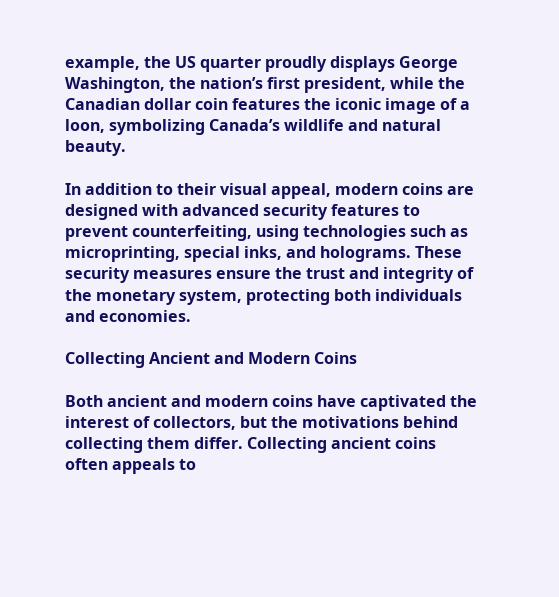example, the US quarter proudly displays George Washington, the nation’s first president, while the Canadian dollar coin features the iconic image of a loon, symbolizing Canada’s wildlife and natural beauty.

In addition to their visual appeal, modern coins are designed with advanced security features to prevent counterfeiting, using technologies such as microprinting, special inks, and holograms. These security measures ensure the trust and integrity of the monetary system, protecting both individuals and economies.

Collecting Ancient and Modern Coins

Both ancient and modern coins have captivated the interest of collectors, but the motivations behind collecting them differ. Collecting ancient coins often appeals to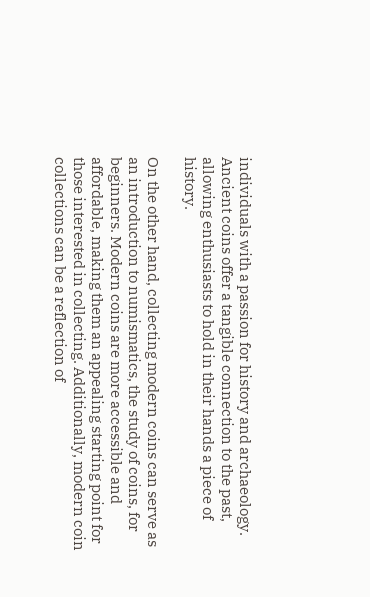individuals with a passion for history and archaeology. Ancient coins offer a tangible connection to the past, allowing enthusiasts to hold in their hands a piece of history.

On the other hand, collecting modern coins can serve as an introduction to numismatics, the study of coins, for beginners. Modern coins are more accessible and affordable, making them an appealing starting point for those interested in collecting. Additionally, modern coin collections can be a reflection of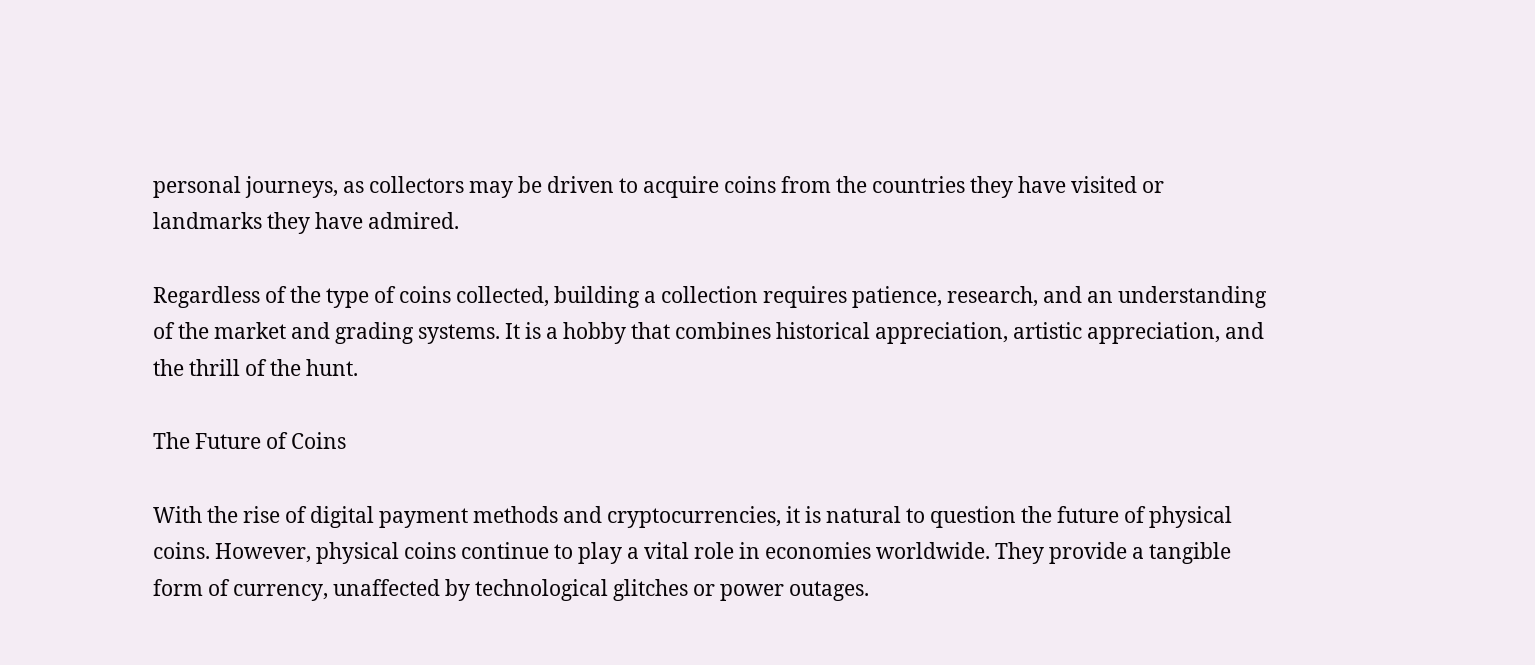personal journeys, as collectors may be driven to acquire coins from the countries they have visited or landmarks they have admired.

Regardless of the type of coins collected, building a collection requires patience, research, and an understanding of the market and grading systems. It is a hobby that combines historical appreciation, artistic appreciation, and the thrill of the hunt.

The Future of Coins

With the rise of digital payment methods and cryptocurrencies, it is natural to question the future of physical coins. However, physical coins continue to play a vital role in economies worldwide. They provide a tangible form of currency, unaffected by technological glitches or power outages.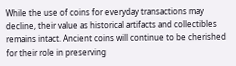While the use of coins for everyday transactions may decline, their value as historical artifacts and collectibles remains intact. Ancient coins will continue to be cherished for their role in preserving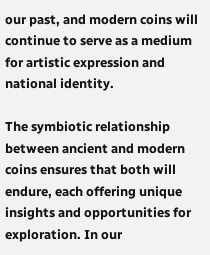our past, and modern coins will continue to serve as a medium for artistic expression and national identity.

The symbiotic relationship between ancient and modern coins ensures that both will endure, each offering unique insights and opportunities for exploration. In our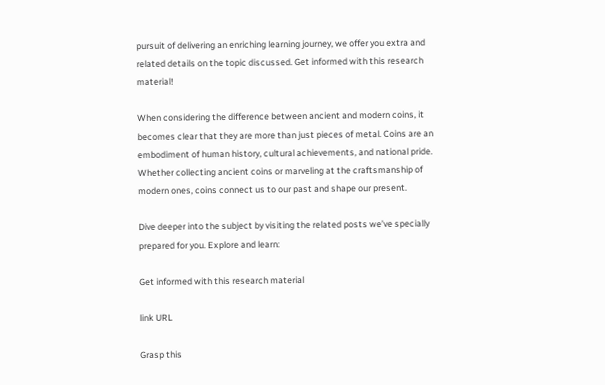pursuit of delivering an enriching learning journey, we offer you extra and related details on the topic discussed. Get informed with this research material!

When considering the difference between ancient and modern coins, it becomes clear that they are more than just pieces of metal. Coins are an embodiment of human history, cultural achievements, and national pride. Whether collecting ancient coins or marveling at the craftsmanship of modern ones, coins connect us to our past and shape our present.

Dive deeper into the subject by visiting the related posts we’ve specially prepared for you. Explore and learn:

Get informed with this research material

link URL

Grasp this